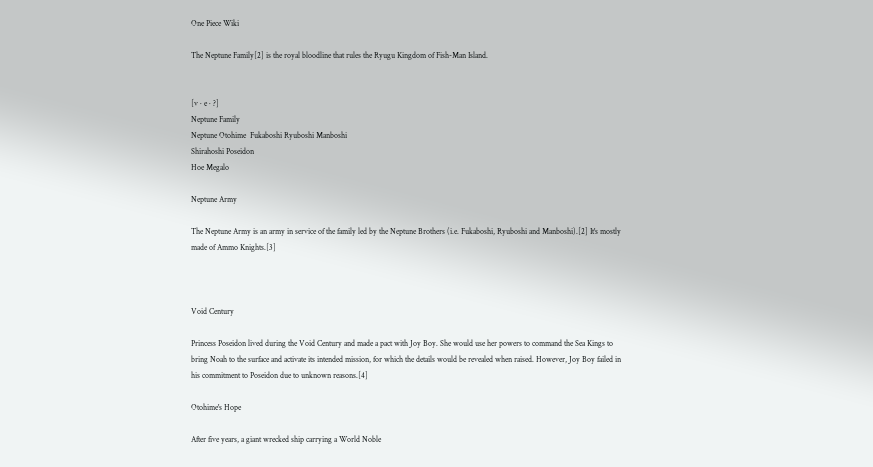One Piece Wiki

The Neptune Family[2] is the royal bloodline that rules the Ryugu Kingdom of Fish-Man Island.


[v · e · ?]
Neptune Family
Neptune Otohime  Fukaboshi Ryuboshi Manboshi
Shirahoshi Poseidon
Hoe Megalo

Neptune Army

The Neptune Army is an army in service of the family led by the Neptune Brothers (i.e. Fukaboshi, Ryuboshi and Manboshi).[2] It's mostly made of Ammo Knights.[3]



Void Century

Princess Poseidon lived during the Void Century and made a pact with Joy Boy. She would use her powers to command the Sea Kings to bring Noah to the surface and activate its intended mission, for which the details would be revealed when raised. However, Joy Boy failed in his commitment to Poseidon due to unknown reasons.[4]

Otohime's Hope

After five years, a giant wrecked ship carrying a World Noble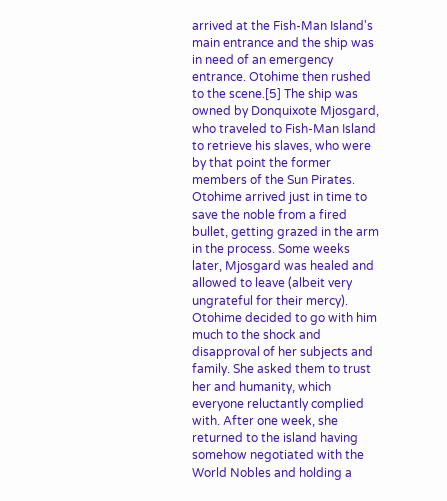arrived at the Fish-Man Island's main entrance and the ship was in need of an emergency entrance. Otohime then rushed to the scene.[5] The ship was owned by Donquixote Mjosgard, who traveled to Fish-Man Island to retrieve his slaves, who were by that point the former members of the Sun Pirates. Otohime arrived just in time to save the noble from a fired bullet, getting grazed in the arm in the process. Some weeks later, Mjosgard was healed and allowed to leave (albeit very ungrateful for their mercy). Otohime decided to go with him much to the shock and disapproval of her subjects and family. She asked them to trust her and humanity, which everyone reluctantly complied with. After one week, she returned to the island having somehow negotiated with the World Nobles and holding a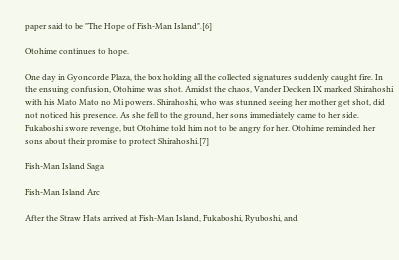paper said to be "The Hope of Fish-Man Island".[6]

Otohime continues to hope.

One day in Gyoncorde Plaza, the box holding all the collected signatures suddenly caught fire. In the ensuing confusion, Otohime was shot. Amidst the chaos, Vander Decken IX marked Shirahoshi with his Mato Mato no Mi powers. Shirahoshi, who was stunned seeing her mother get shot, did not noticed his presence. As she fell to the ground, her sons immediately came to her side. Fukaboshi swore revenge, but Otohime told him not to be angry for her. Otohime reminded her sons about their promise to protect Shirahoshi.[7]

Fish-Man Island Saga

Fish-Man Island Arc

After the Straw Hats arrived at Fish-Man Island, Fukaboshi, Ryuboshi, and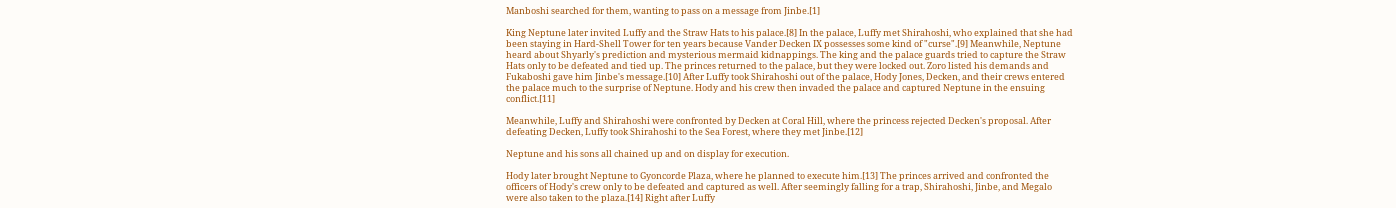Manboshi searched for them, wanting to pass on a message from Jinbe.[1]

King Neptune later invited Luffy and the Straw Hats to his palace.[8] In the palace, Luffy met Shirahoshi, who explained that she had been staying in Hard-Shell Tower for ten years because Vander Decken IX possesses some kind of "curse".[9] Meanwhile, Neptune heard about Shyarly's prediction and mysterious mermaid kidnappings. The king and the palace guards tried to capture the Straw Hats only to be defeated and tied up. The princes returned to the palace, but they were locked out. Zoro listed his demands and Fukaboshi gave him Jinbe's message.[10] After Luffy took Shirahoshi out of the palace, Hody Jones, Decken, and their crews entered the palace much to the surprise of Neptune. Hody and his crew then invaded the palace and captured Neptune in the ensuing conflict.[11]

Meanwhile, Luffy and Shirahoshi were confronted by Decken at Coral Hill, where the princess rejected Decken's proposal. After defeating Decken, Luffy took Shirahoshi to the Sea Forest, where they met Jinbe.[12]

Neptune and his sons all chained up and on display for execution.

Hody later brought Neptune to Gyoncorde Plaza, where he planned to execute him.[13] The princes arrived and confronted the officers of Hody's crew only to be defeated and captured as well. After seemingly falling for a trap, Shirahoshi, Jinbe, and Megalo were also taken to the plaza.[14] Right after Luffy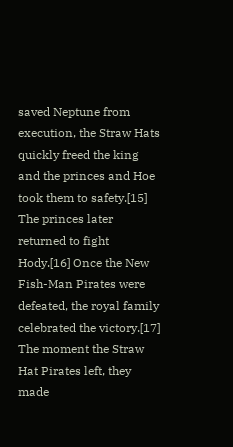saved Neptune from execution, the Straw Hats quickly freed the king and the princes and Hoe took them to safety.[15] The princes later returned to fight Hody.[16] Once the New Fish-Man Pirates were defeated, the royal family celebrated the victory.[17] The moment the Straw Hat Pirates left, they made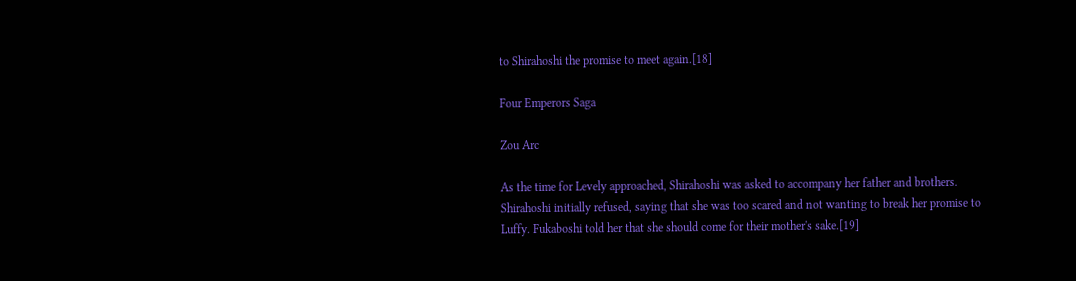to Shirahoshi the promise to meet again.[18]

Four Emperors Saga

Zou Arc

As the time for Levely approached, Shirahoshi was asked to accompany her father and brothers. Shirahoshi initially refused, saying that she was too scared and not wanting to break her promise to Luffy. Fukaboshi told her that she should come for their mother's sake.[19]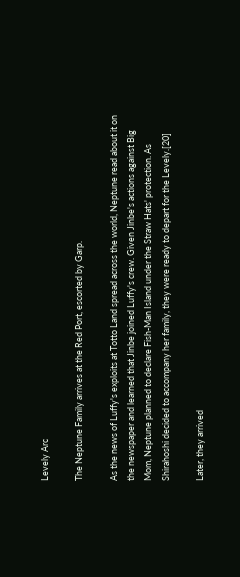Levely Arc

The Neptune Family arrives at the Red Port, escorted by Garp.

As the news of Luffy's exploits at Totto Land spread across the world, Neptune read about it on the newspaper and learned that Jinbe joined Luffy's crew. Given Jinbe's actions against Big Mom, Neptune planned to declare Fish-Man Island under the Straw Hats' protection. As Shirahoshi decided to accompany her family, they were ready to depart for the Levely.[20]

Later, they arrived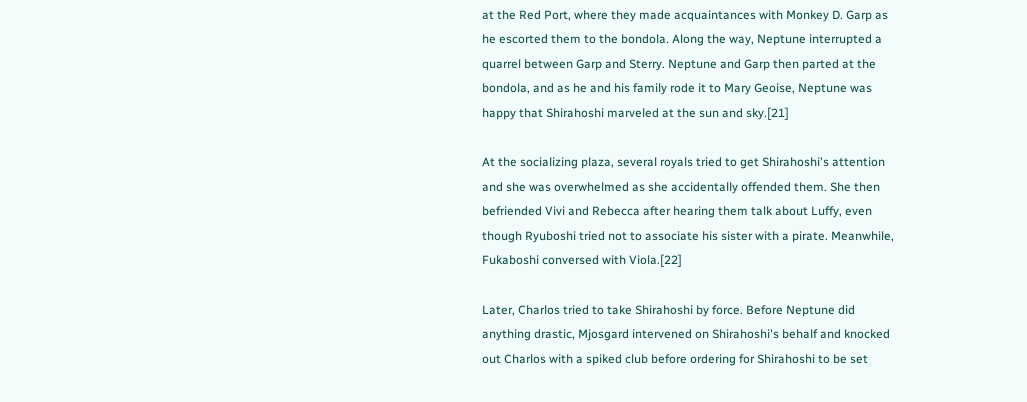at the Red Port, where they made acquaintances with Monkey D. Garp as he escorted them to the bondola. Along the way, Neptune interrupted a quarrel between Garp and Sterry. Neptune and Garp then parted at the bondola, and as he and his family rode it to Mary Geoise, Neptune was happy that Shirahoshi marveled at the sun and sky.[21]

At the socializing plaza, several royals tried to get Shirahoshi's attention and she was overwhelmed as she accidentally offended them. She then befriended Vivi and Rebecca after hearing them talk about Luffy, even though Ryuboshi tried not to associate his sister with a pirate. Meanwhile, Fukaboshi conversed with Viola.[22]

Later, Charlos tried to take Shirahoshi by force. Before Neptune did anything drastic, Mjosgard intervened on Shirahoshi's behalf and knocked out Charlos with a spiked club before ordering for Shirahoshi to be set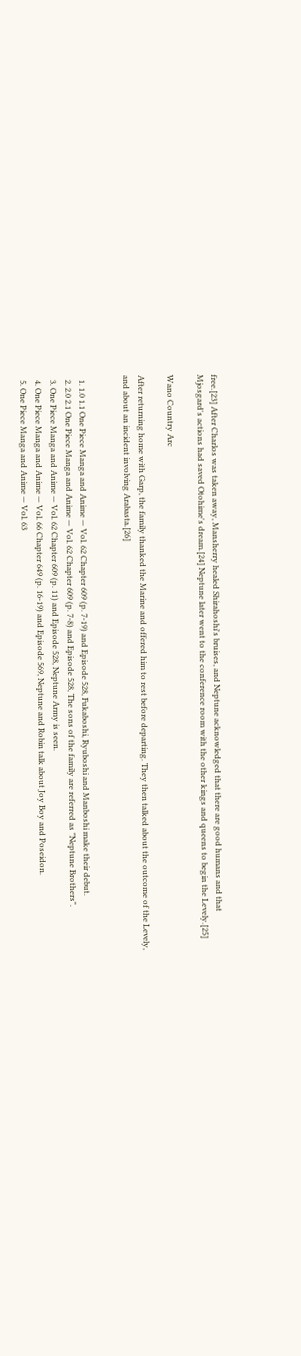free.[23] After Charlos was taken away, Mansherry healed Shirahoshi's bruises, and Neptune acknowledged that there are good humans and that Mjosgard's actions had saved Otohime's dream.[24] Neptune later went to the conference room with the other kings and queens to begin the Levely.[25]

Wano Country Arc

After returning home with Garp, the family thanked the Marine and offered him to rest before departing. They then talked about the outcome of the Levely, and about an incident involving Arabasta.[26]


  1. 1.0 1.1 One Piece Manga and Anime — Vol. 62 Chapter 609 (p. 7-19) and Episode 528, Fukaboshi, Ryuboshi and Manboshi make their debut.
  2. 2.0 2.1 One Piece Manga and Anime — Vol. 62 Chapter 609 (p. 7-8) and Episode 528, The sons of the family are referred as "Neptune Brothers".
  3. One Piece Manga and Anime — Vol. 62 Chapter 609 (p. 11) and Episode 528, Neptune Army is seen.
  4. One Piece Manga and Anime — Vol. 66 Chapter 649 (p. 16-19) and Episode 569, Neptune and Robin talk about Joy Boy and Poseidon.
  5. One Piece Manga and Anime — Vol. 63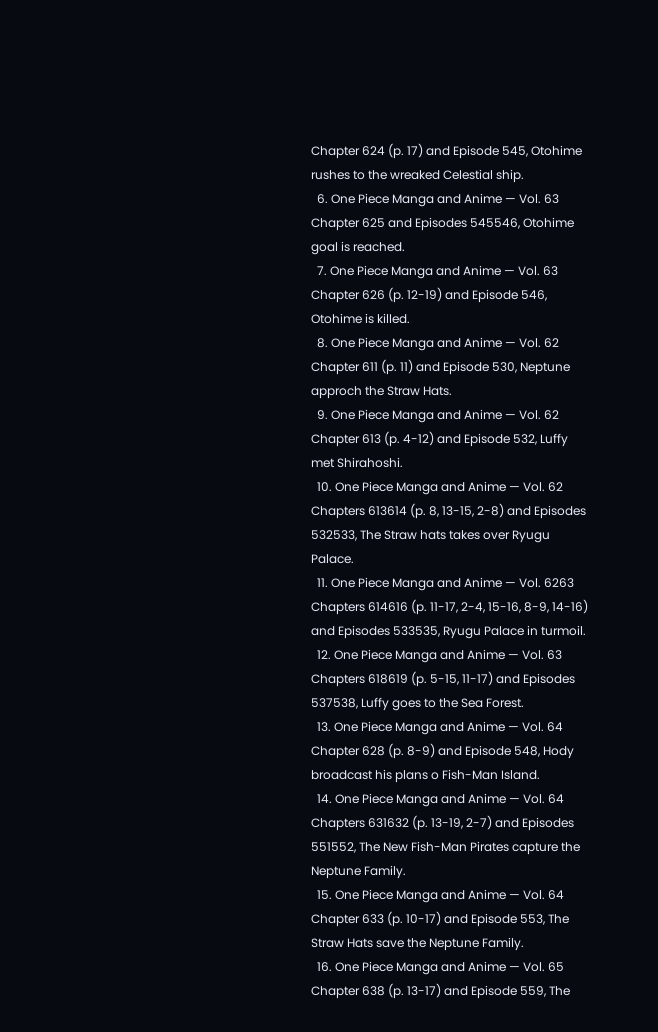Chapter 624 (p. 17) and Episode 545, Otohime rushes to the wreaked Celestial ship.
  6. One Piece Manga and Anime — Vol. 63 Chapter 625 and Episodes 545546, Otohime goal is reached.
  7. One Piece Manga and Anime — Vol. 63 Chapter 626 (p. 12-19) and Episode 546, Otohime is killed.
  8. One Piece Manga and Anime — Vol. 62 Chapter 611 (p. 11) and Episode 530, Neptune approch the Straw Hats.
  9. One Piece Manga and Anime — Vol. 62 Chapter 613 (p. 4-12) and Episode 532, Luffy met Shirahoshi.
  10. One Piece Manga and Anime — Vol. 62 Chapters 613614 (p. 8, 13-15, 2-8) and Episodes 532533, The Straw hats takes over Ryugu Palace.
  11. One Piece Manga and Anime — Vol. 6263 Chapters 614616 (p. 11-17, 2-4, 15-16, 8-9, 14-16) and Episodes 533535, Ryugu Palace in turmoil.
  12. One Piece Manga and Anime — Vol. 63 Chapters 618619 (p. 5-15, 11-17) and Episodes 537538, Luffy goes to the Sea Forest.
  13. One Piece Manga and Anime — Vol. 64 Chapter 628 (p. 8-9) and Episode 548, Hody broadcast his plans o Fish-Man Island.
  14. One Piece Manga and Anime — Vol. 64 Chapters 631632 (p. 13-19, 2-7) and Episodes 551552, The New Fish-Man Pirates capture the Neptune Family.
  15. One Piece Manga and Anime — Vol. 64 Chapter 633 (p. 10-17) and Episode 553, The Straw Hats save the Neptune Family.
  16. One Piece Manga and Anime — Vol. 65 Chapter 638 (p. 13-17) and Episode 559, The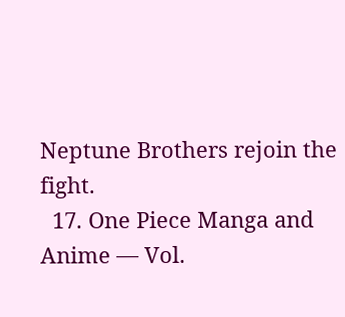Neptune Brothers rejoin the fight.
  17. One Piece Manga and Anime — Vol.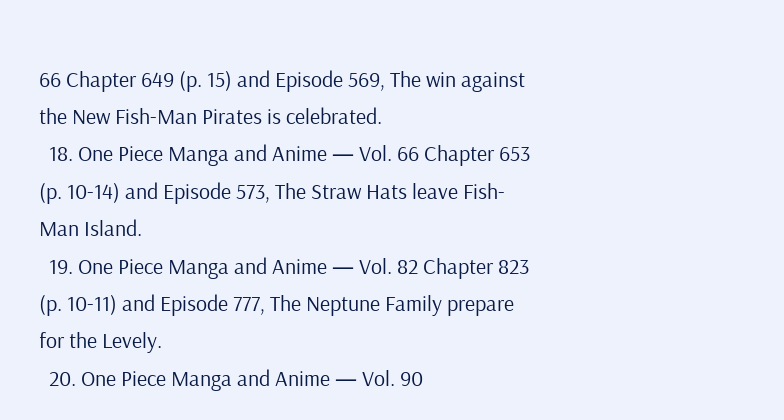66 Chapter 649 (p. 15) and Episode 569, The win against the New Fish-Man Pirates is celebrated.
  18. One Piece Manga and Anime — Vol. 66 Chapter 653 (p. 10-14) and Episode 573, The Straw Hats leave Fish-Man Island.
  19. One Piece Manga and Anime — Vol. 82 Chapter 823 (p. 10-11) and Episode 777, The Neptune Family prepare for the Levely.
  20. One Piece Manga and Anime — Vol. 90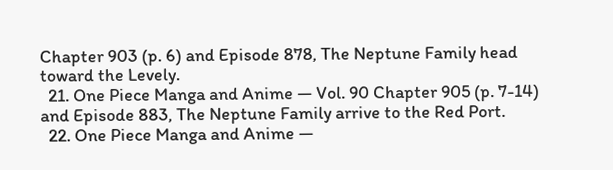Chapter 903 (p. 6) and Episode 878, The Neptune Family head toward the Levely.
  21. One Piece Manga and Anime — Vol. 90 Chapter 905 (p. 7-14) and Episode 883, The Neptune Family arrive to the Red Port.
  22. One Piece Manga and Anime —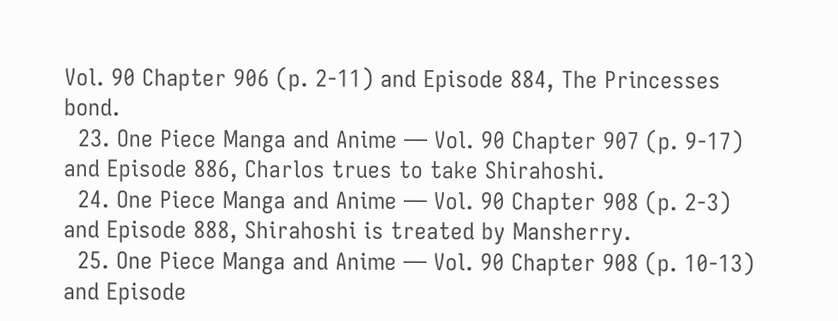Vol. 90 Chapter 906 (p. 2-11) and Episode 884, The Princesses bond.
  23. One Piece Manga and Anime — Vol. 90 Chapter 907 (p. 9-17) and Episode 886, Charlos trues to take Shirahoshi.
  24. One Piece Manga and Anime — Vol. 90 Chapter 908 (p. 2-3) and Episode 888, Shirahoshi is treated by Mansherry.
  25. One Piece Manga and Anime — Vol. 90 Chapter 908 (p. 10-13) and Episode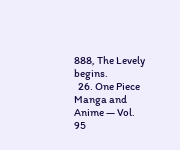888, The Levely begins.
  26. One Piece Manga and Anime — Vol. 95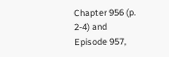Chapter 956 (p. 2-4) and Episode 957,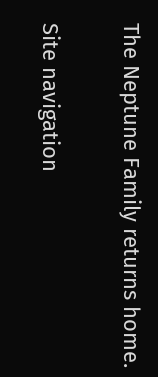The Neptune Family returns home.

Site navigation